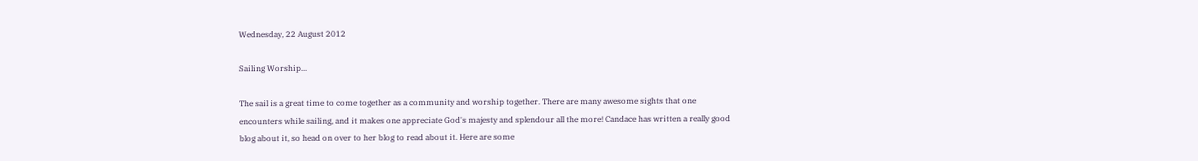Wednesday, 22 August 2012

Sailing Worship...

The sail is a great time to come together as a community and worship together. There are many awesome sights that one encounters while sailing, and it makes one appreciate God's majesty and splendour all the more! Candace has written a really good blog about it, so head on over to her blog to read about it. Here are some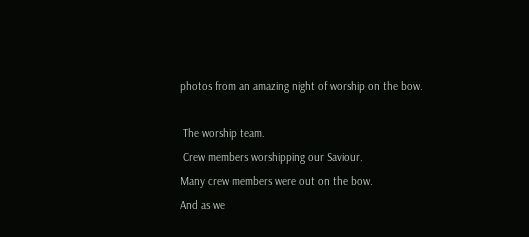photos from an amazing night of worship on the bow.

 The worship team.
 Crew members worshipping our Saviour.
Many crew members were out on the bow.
And as we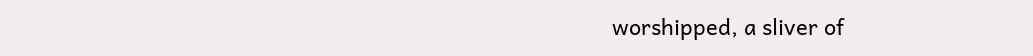worshipped, a sliver of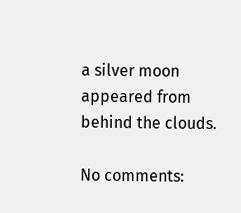a silver moon appeared from behind the clouds.

No comments: